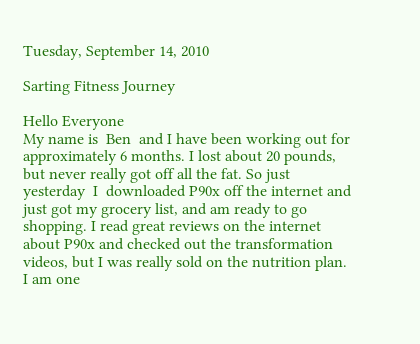Tuesday, September 14, 2010

Sarting Fitness Journey

Hello Everyone
My name is  Ben  and I have been working out for approximately 6 months. I lost about 20 pounds, but never really got off all the fat. So just yesterday  I  downloaded P90x off the internet and just got my grocery list, and am ready to go shopping. I read great reviews on the internet about P90x and checked out the transformation videos, but I was really sold on the nutrition plan. I am one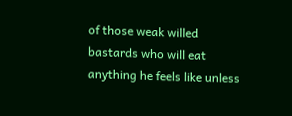of those weak willed bastards who will eat anything he feels like unless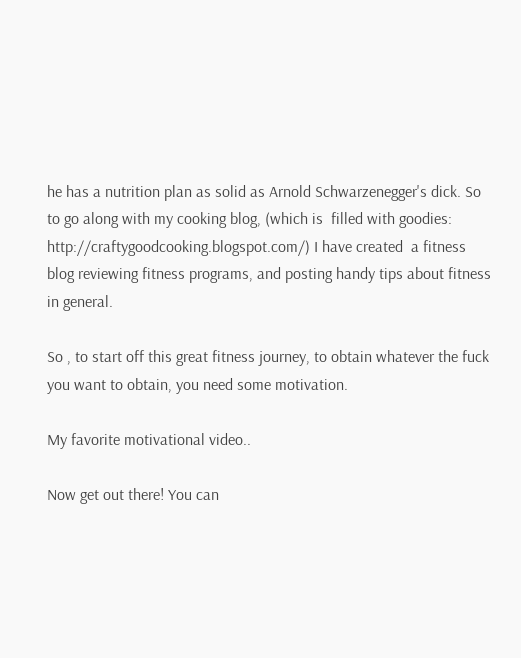he has a nutrition plan as solid as Arnold Schwarzenegger's dick. So to go along with my cooking blog, (which is  filled with goodies: http://craftygoodcooking.blogspot.com/) I have created  a fitness blog reviewing fitness programs, and posting handy tips about fitness in general.

So , to start off this great fitness journey, to obtain whatever the fuck you want to obtain, you need some motivation.

My favorite motivational video..

Now get out there! You can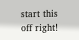start this off right!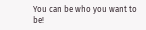You can be who you want to be!